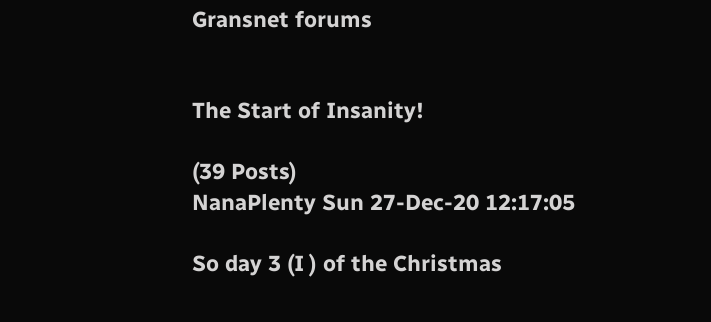Gransnet forums


The Start of Insanity!

(39 Posts)
NanaPlenty Sun 27-Dec-20 12:17:05

So day 3 (I ) of the Christmas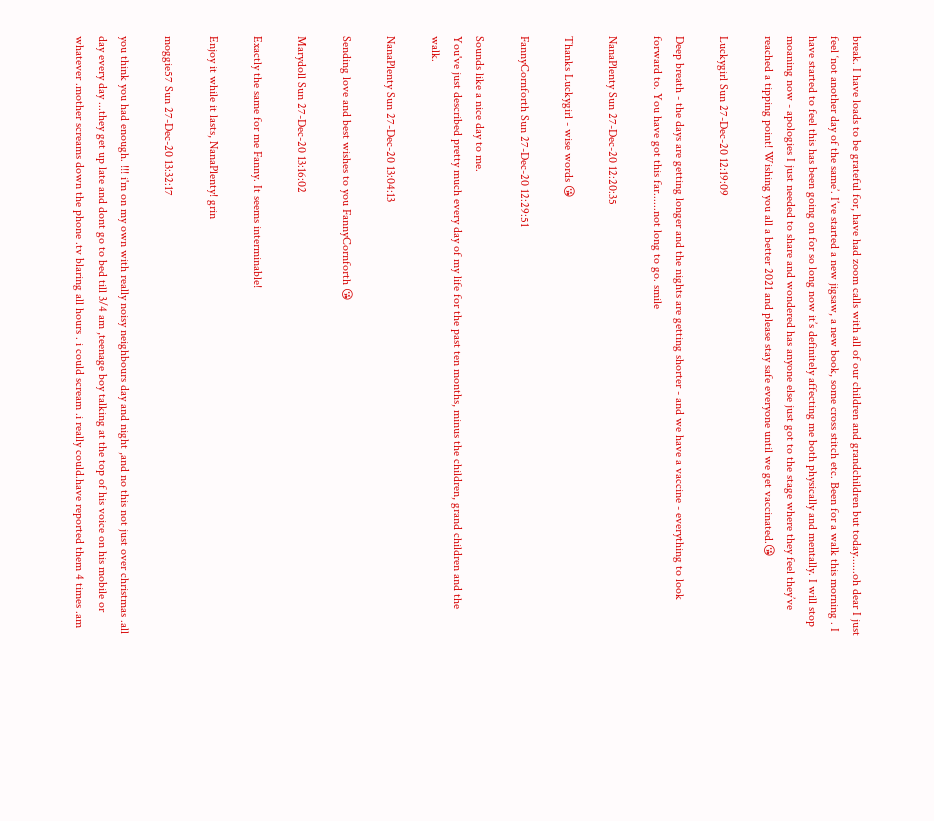break. I have loads to be grateful for, have had zoom calls with all of our children and grandchildren but today......oh dear I just feel ‘not another day of the same’. I’ve started a new jigsaw, a new book, some cross stitch etc. Been for a walk this morning . I have started to feel this has been going on for so long now it’s definitely affecting me both physically and mentally. I will stop moaning now - apologies I just needed to share and wondered has anyone else just got to the stage where they feel they’ve reached a tipping point! Wishing you all a better 2021 and please stay safe everyone until we get vaccinated.😘

Luckygirl Sun 27-Dec-20 12:19:09

Deep breath - the days are getting longer and the nights are getting shorter - and we have a vaccine - everything to look forward to. You have got this far......not long to go. smile

NanaPlenty Sun 27-Dec-20 12:20:35

Thanks Luckygirl - wise words 😘

FannyCornforth Sun 27-Dec-20 12:29:51

Sounds like a nice day to me.
You've just described pretty much every day of my life for the past ten months, minus the children, grand children and the walk.

NanaPlenty Sun 27-Dec-20 13:04:13

Sending love and best wishes to you FannyCornforth 😘

Marydoll Sun 27-Dec-20 13:16:02

Exactly the same for me Fanny. It seems interminable!

Enjoy it while it lasts, NanaPlenty! grin

moggie57 Sun 27-Dec-20 13:32:17

you think you had enough. !!! i'm on my own with really noisy neighbours day and night ,and no this not just over christmas .all day every day ...they get up late and dont go to bed till 3/4 am ,teenage boy talking at the top of his voice on his mobile or whatever .mother screams down the phone .tv blaring all hours . i could scream .i really could.have reported them 4 times .am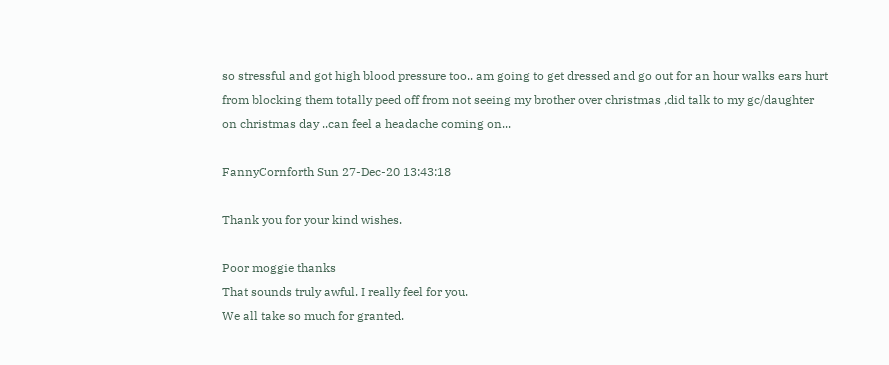so stressful and got high blood pressure too.. am going to get dressed and go out for an hour walks ears hurt from blocking them totally peed off from not seeing my brother over christmas ,did talk to my gc/daughter on christmas day ..can feel a headache coming on...

FannyCornforth Sun 27-Dec-20 13:43:18

Thank you for your kind wishes.

Poor moggie thanks
That sounds truly awful. I really feel for you.
We all take so much for granted.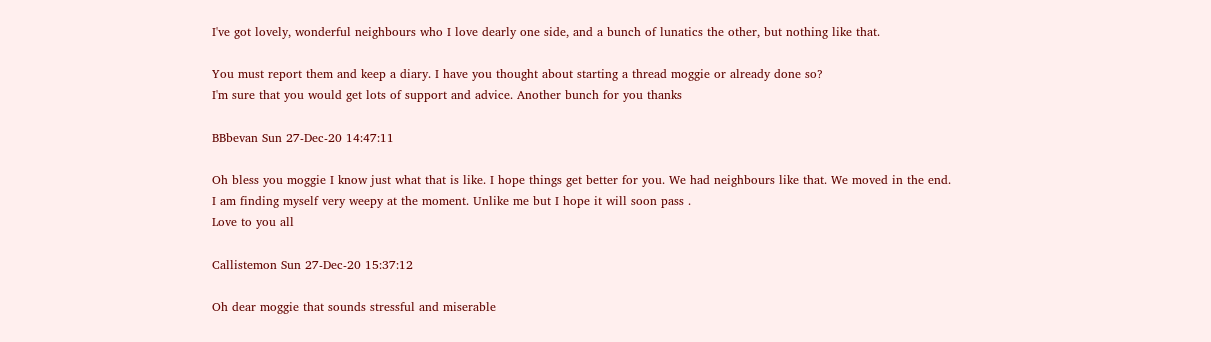I've got lovely, wonderful neighbours who I love dearly one side, and a bunch of lunatics the other, but nothing like that.

You must report them and keep a diary. I have you thought about starting a thread moggie or already done so?
I'm sure that you would get lots of support and advice. Another bunch for you thanks

BBbevan Sun 27-Dec-20 14:47:11

Oh bless you moggie I know just what that is like. I hope things get better for you. We had neighbours like that. We moved in the end.
I am finding myself very weepy at the moment. Unlike me but I hope it will soon pass .
Love to you all

Callistemon Sun 27-Dec-20 15:37:12

Oh dear moggie that sounds stressful and miserable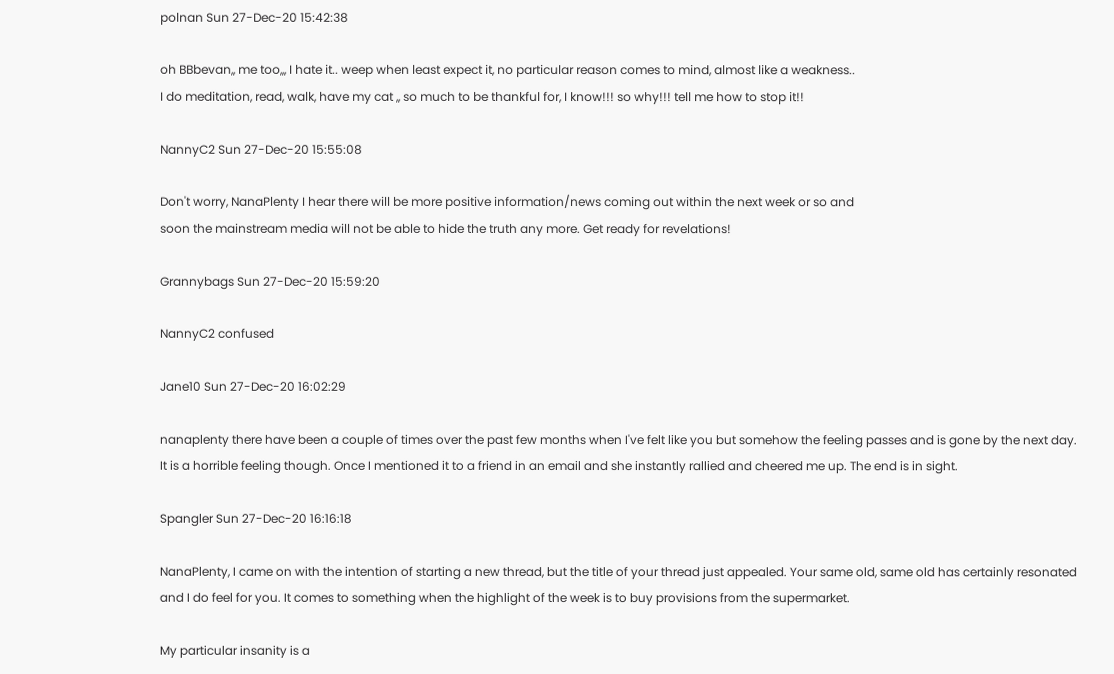polnan Sun 27-Dec-20 15:42:38

oh BBbevan,, me too,,, I hate it.. weep when least expect it, no particular reason comes to mind, almost like a weakness..
I do meditation, read, walk, have my cat ,, so much to be thankful for, I know!!! so why!!! tell me how to stop it!!

NannyC2 Sun 27-Dec-20 15:55:08

Don't worry, NanaPlenty I hear there will be more positive information/news coming out within the next week or so and
soon the mainstream media will not be able to hide the truth any more. Get ready for revelations!

Grannybags Sun 27-Dec-20 15:59:20

NannyC2 confused

Jane10 Sun 27-Dec-20 16:02:29

nanaplenty there have been a couple of times over the past few months when I've felt like you but somehow the feeling passes and is gone by the next day. It is a horrible feeling though. Once I mentioned it to a friend in an email and she instantly rallied and cheered me up. The end is in sight.

Spangler Sun 27-Dec-20 16:16:18

NanaPlenty, I came on with the intention of starting a new thread, but the title of your thread just appealed. Your same old, same old has certainly resonated and I do feel for you. It comes to something when the highlight of the week is to buy provisions from the supermarket.

My particular insanity is a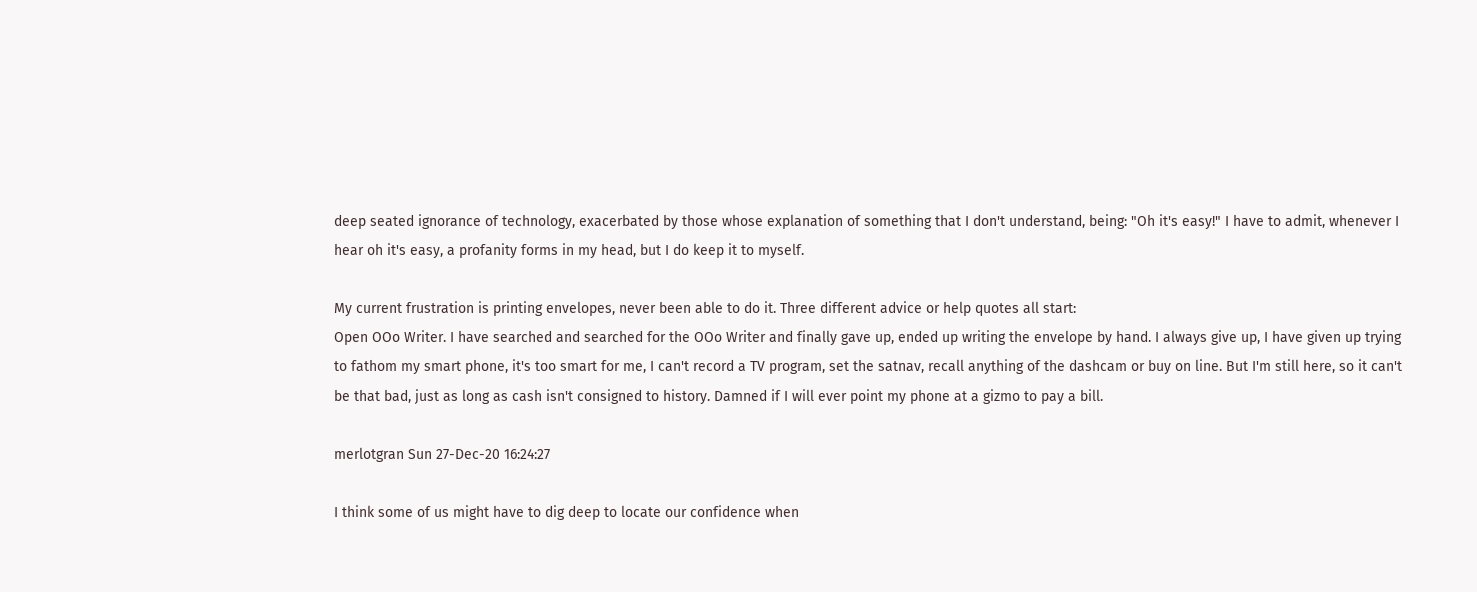deep seated ignorance of technology, exacerbated by those whose explanation of something that I don't understand, being: "Oh it's easy!" I have to admit, whenever I hear oh it's easy, a profanity forms in my head, but I do keep it to myself.

My current frustration is printing envelopes, never been able to do it. Three different advice or help quotes all start:
Open OOo Writer. I have searched and searched for the OOo Writer and finally gave up, ended up writing the envelope by hand. I always give up, I have given up trying to fathom my smart phone, it's too smart for me, I can't record a TV program, set the satnav, recall anything of the dashcam or buy on line. But I'm still here, so it can't be that bad, just as long as cash isn't consigned to history. Damned if I will ever point my phone at a gizmo to pay a bill.

merlotgran Sun 27-Dec-20 16:24:27

I think some of us might have to dig deep to locate our confidence when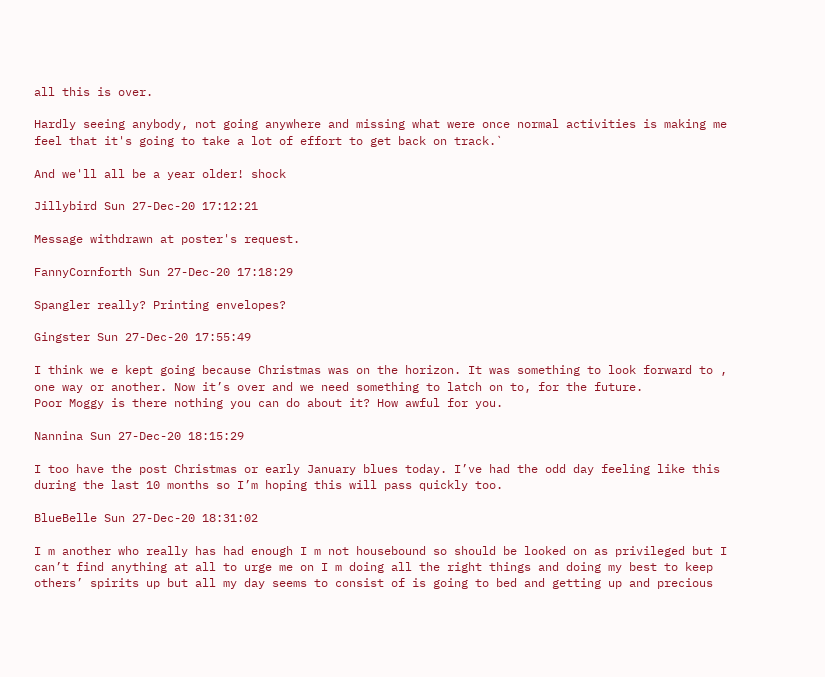all this is over.

Hardly seeing anybody, not going anywhere and missing what were once normal activities is making me feel that it's going to take a lot of effort to get back on track.`

And we'll all be a year older! shock

Jillybird Sun 27-Dec-20 17:12:21

Message withdrawn at poster's request.

FannyCornforth Sun 27-Dec-20 17:18:29

Spangler really? Printing envelopes?

Gingster Sun 27-Dec-20 17:55:49

I think we e kept going because Christmas was on the horizon. It was something to look forward to , one way or another. Now it’s over and we need something to latch on to, for the future.
Poor Moggy is there nothing you can do about it? How awful for you.

Nannina Sun 27-Dec-20 18:15:29

I too have the post Christmas or early January blues today. I’ve had the odd day feeling like this during the last 10 months so I’m hoping this will pass quickly too.

BlueBelle Sun 27-Dec-20 18:31:02

I m another who really has had enough I m not housebound so should be looked on as privileged but I can’t find anything at all to urge me on I m doing all the right things and doing my best to keep others’ spirits up but all my day seems to consist of is going to bed and getting up and precious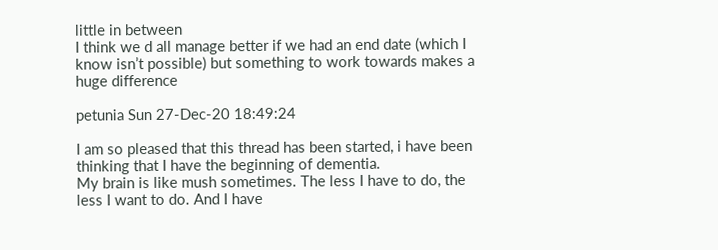little in between
I think we d all manage better if we had an end date (which I know isn’t possible) but something to work towards makes a huge difference

petunia Sun 27-Dec-20 18:49:24

I am so pleased that this thread has been started, i have been thinking that I have the beginning of dementia.
My brain is like mush sometimes. The less I have to do, the less I want to do. And I have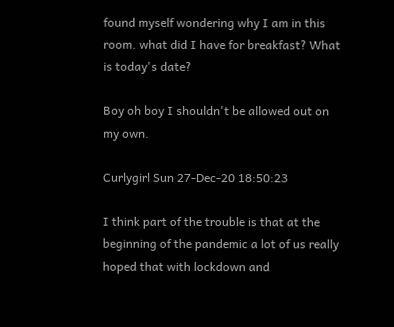found myself wondering why I am in this room. what did I have for breakfast? What is today's date?

Boy oh boy I shouldn't be allowed out on my own.

Curlygirl Sun 27-Dec-20 18:50:23

I think part of the trouble is that at the beginning of the pandemic a lot of us really hoped that with lockdown and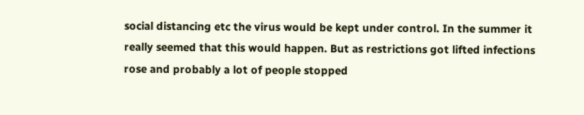social distancing etc the virus would be kept under control. In the summer it really seemed that this would happen. But as restrictions got lifted infections rose and probably a lot of people stopped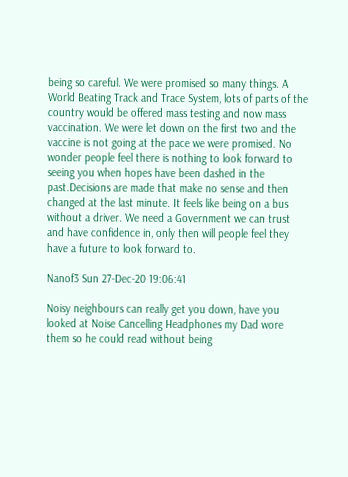being so careful. We were promised so many things. A World Beating Track and Trace System, lots of parts of the country would be offered mass testing and now mass vaccination. We were let down on the first two and the vaccine is not going at the pace we were promised. No wonder people feel there is nothing to look forward to seeing you when hopes have been dashed in the past.Decisions are made that make no sense and then changed at the last minute. It feels like being on a bus without a driver. We need a Government we can trust and have confidence in, only then will people feel they have a future to look forward to.

Nanof3 Sun 27-Dec-20 19:06:41

Noisy neighbours can really get you down, have you looked at Noise Cancelling Headphones my Dad wore them so he could read without being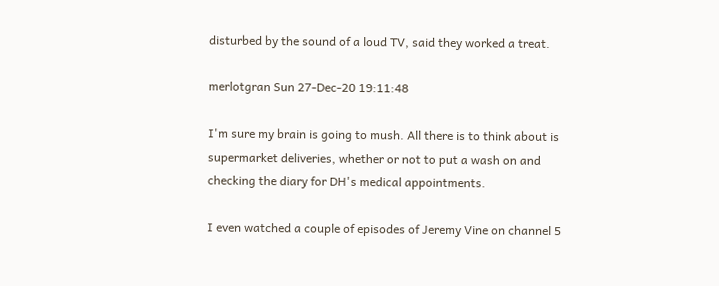disturbed by the sound of a loud TV, said they worked a treat.

merlotgran Sun 27-Dec-20 19:11:48

I'm sure my brain is going to mush. All there is to think about is supermarket deliveries, whether or not to put a wash on and checking the diary for DH's medical appointments.

I even watched a couple of episodes of Jeremy Vine on channel 5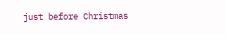just before Christmas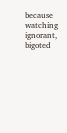because watching ignorant, bigoted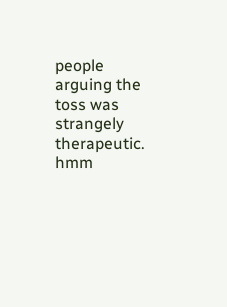people arguing the toss was strangely therapeutic. hmm